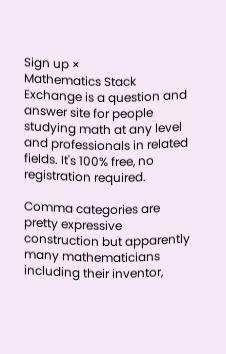Sign up ×
Mathematics Stack Exchange is a question and answer site for people studying math at any level and professionals in related fields. It's 100% free, no registration required.

Comma categories are pretty expressive construction but apparently many mathematicians including their inventor,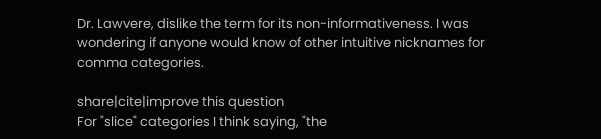Dr. Lawvere, dislike the term for its non-informativeness. I was wondering if anyone would know of other intuitive nicknames for comma categories.

share|cite|improve this question
For "slice" categories I think saying, "the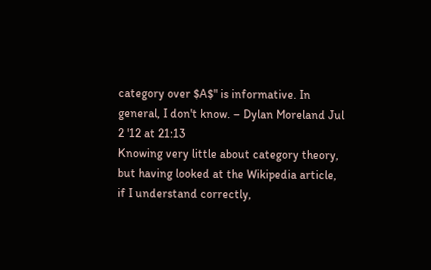category over $A$" is informative. In general, I don't know. – Dylan Moreland Jul 2 '12 at 21:13
Knowing very little about category theory, but having looked at the Wikipedia article, if I understand correctly,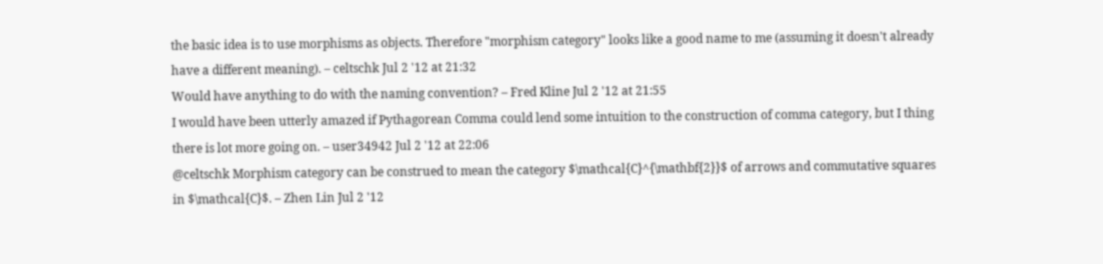the basic idea is to use morphisms as objects. Therefore "morphism category" looks like a good name to me (assuming it doesn't already have a different meaning). – celtschk Jul 2 '12 at 21:32
Would have anything to do with the naming convention? – Fred Kline Jul 2 '12 at 21:55
I would have been utterly amazed if Pythagorean Comma could lend some intuition to the construction of comma category, but I thing there is lot more going on. – user34942 Jul 2 '12 at 22:06
@celtschk Morphism category can be construed to mean the category $\mathcal{C}^{\mathbf{2}}$ of arrows and commutative squares in $\mathcal{C}$. – Zhen Lin Jul 2 '12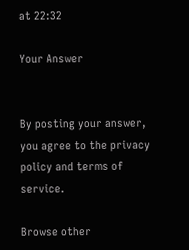at 22:32

Your Answer


By posting your answer, you agree to the privacy policy and terms of service.

Browse other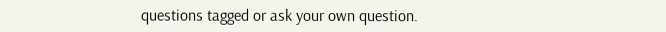questions tagged or ask your own question.